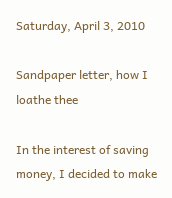Saturday, April 3, 2010

Sandpaper letter, how I loathe thee

In the interest of saving money, I decided to make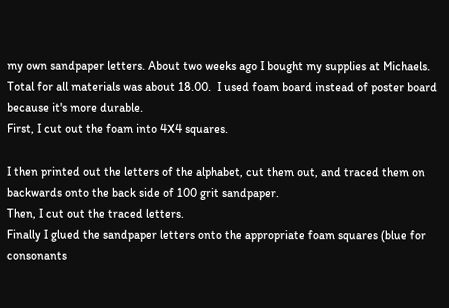my own sandpaper letters. About two weeks ago I bought my supplies at Michaels. Total for all materials was about 18.00.  I used foam board instead of poster board because it's more durable.
First, I cut out the foam into 4X4 squares.

I then printed out the letters of the alphabet, cut them out, and traced them on backwards onto the back side of 100 grit sandpaper.
Then, I cut out the traced letters.
Finally I glued the sandpaper letters onto the appropriate foam squares (blue for consonants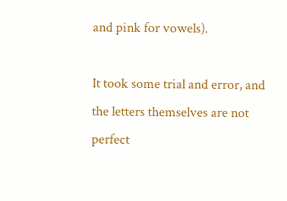and pink for vowels).

It took some trial and error, and the letters themselves are not perfect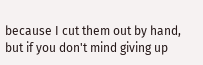because I cut them out by hand, but if you don't mind giving up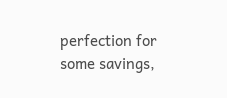perfection for some savings,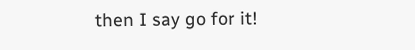then I say go for it!